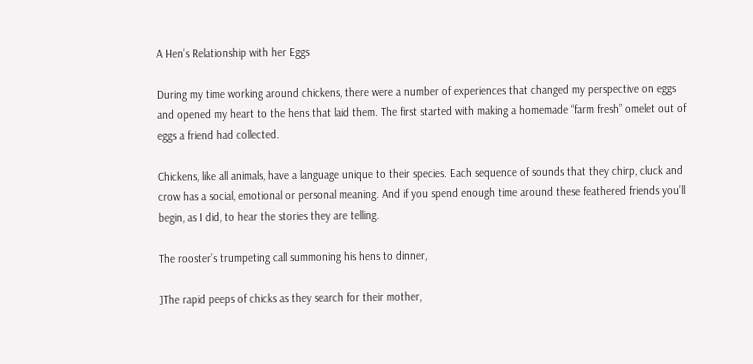A Hen’s Relationship with her Eggs

During my time working around chickens, there were a number of experiences that changed my perspective on eggs and opened my heart to the hens that laid them. The first started with making a homemade “farm fresh” omelet out of eggs a friend had collected.

Chickens, like all animals, have a language unique to their species. Each sequence of sounds that they chirp, cluck and crow has a social, emotional or personal meaning. And if you spend enough time around these feathered friends you’ll begin, as I did, to hear the stories they are telling.

The rooster’s trumpeting call summoning his hens to dinner,

]The rapid peeps of chicks as they search for their mother,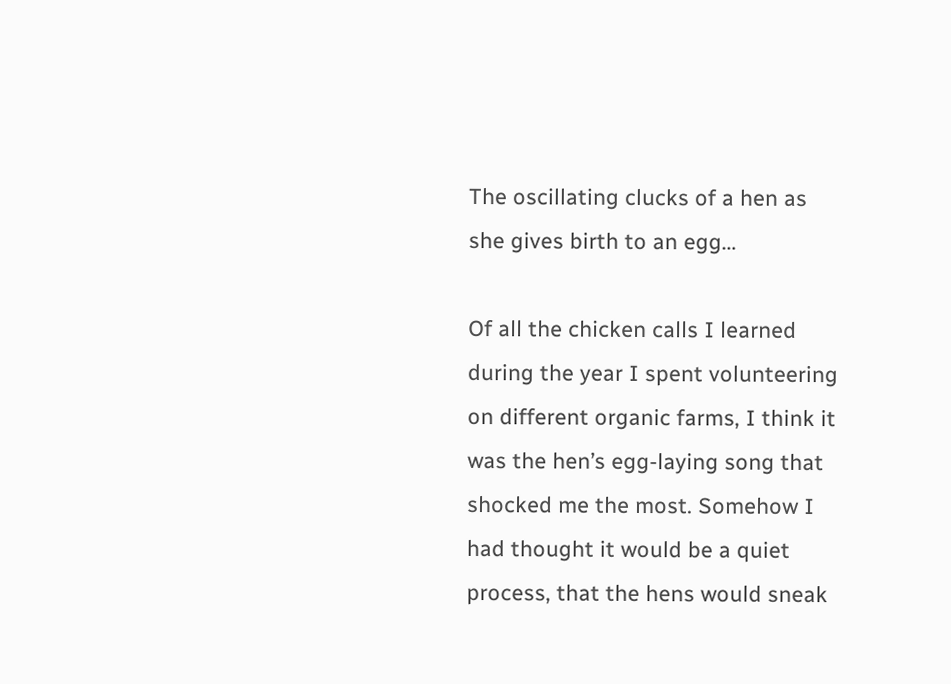The oscillating clucks of a hen as she gives birth to an egg…

Of all the chicken calls I learned during the year I spent volunteering on different organic farms, I think it was the hen’s egg-laying song that shocked me the most. Somehow I had thought it would be a quiet process, that the hens would sneak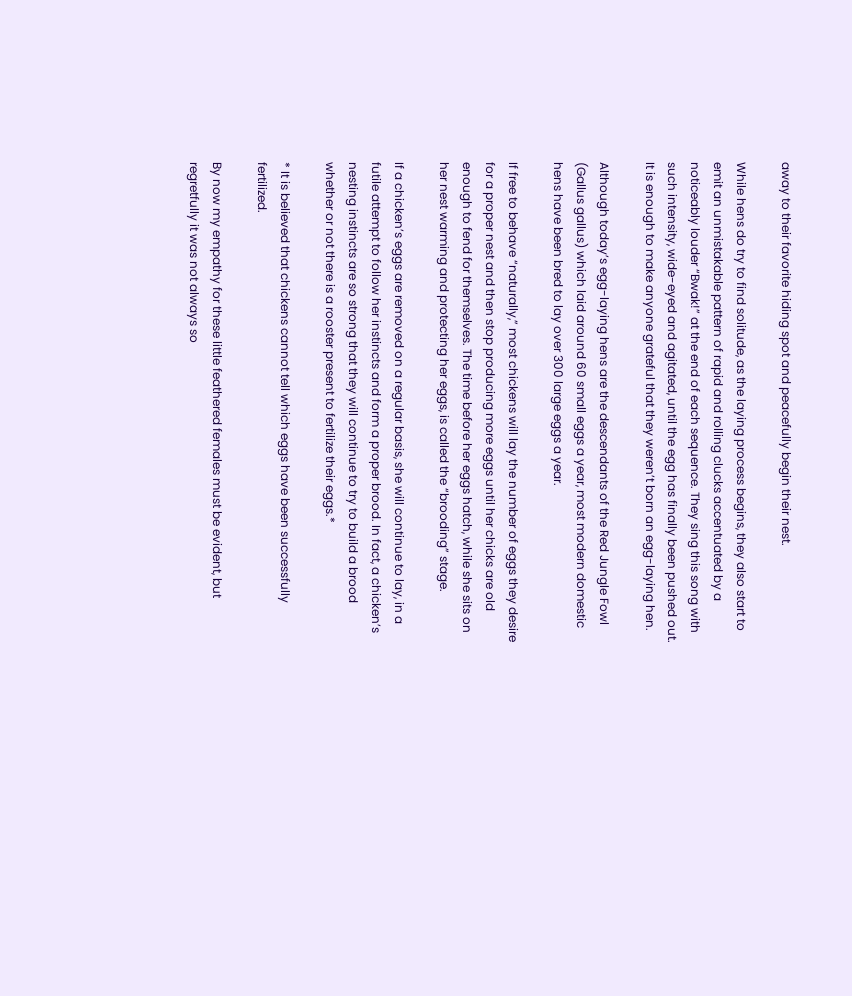away to their favorite hiding spot and peacefully begin their nest.

While hens do try to find solitude, as the laying process begins, they also start to emit an unmistakable pattern of rapid and rolling clucks accentuated by a noticeably louder “Bwak!” at the end of each sequence. They sing this song with such intensity, wide-eyed and agitated, until the egg has finally been pushed out. It is enough to make anyone grateful that they weren’t born an egg-laying hen.

Although today’s egg-laying hens are the descendants of the Red Jungle Fowl (Gallus gallus) which laid around 60 small eggs a year, most modern domestic hens have been bred to lay over 300 large eggs a year.

If free to behave “naturally,” most chickens will lay the number of eggs they desire for a proper nest and then stop producing more eggs until her chicks are old enough to fend for themselves. The time before her eggs hatch, while she sits on her nest warming and protecting her eggs, is called the “brooding” stage.

If a chicken’s eggs are removed on a regular basis, she will continue to lay, in a futile attempt to follow her instincts and form a proper brood. In fact, a chicken’s nesting instincts are so strong that they will continue to try to build a brood whether or not there is a rooster present to fertilize their eggs.*

* It is believed that chickens cannot tell which eggs have been successfully fertilized.

By now my empathy for these little feathered females must be evident, but regretfully it was not always so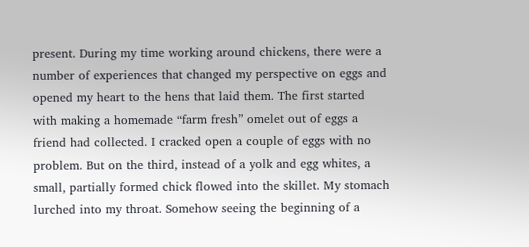present. During my time working around chickens, there were a number of experiences that changed my perspective on eggs and opened my heart to the hens that laid them. The first started with making a homemade “farm fresh” omelet out of eggs a friend had collected. I cracked open a couple of eggs with no problem. But on the third, instead of a yolk and egg whites, a small, partially formed chick flowed into the skillet. My stomach lurched into my throat. Somehow seeing the beginning of a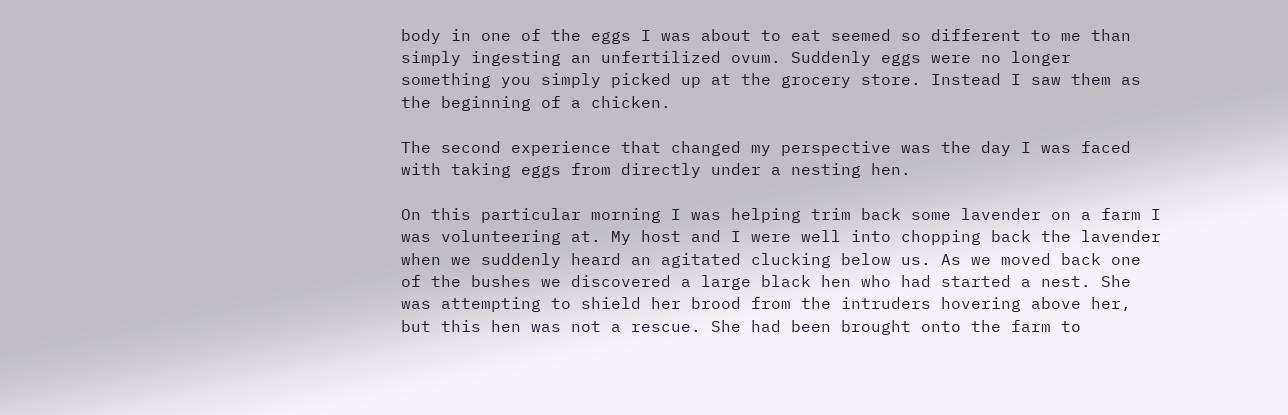body in one of the eggs I was about to eat seemed so different to me than simply ingesting an unfertilized ovum. Suddenly eggs were no longer something you simply picked up at the grocery store. Instead I saw them as the beginning of a chicken.

The second experience that changed my perspective was the day I was faced with taking eggs from directly under a nesting hen.

On this particular morning I was helping trim back some lavender on a farm I was volunteering at. My host and I were well into chopping back the lavender when we suddenly heard an agitated clucking below us. As we moved back one of the bushes we discovered a large black hen who had started a nest. She was attempting to shield her brood from the intruders hovering above her, but this hen was not a rescue. She had been brought onto the farm to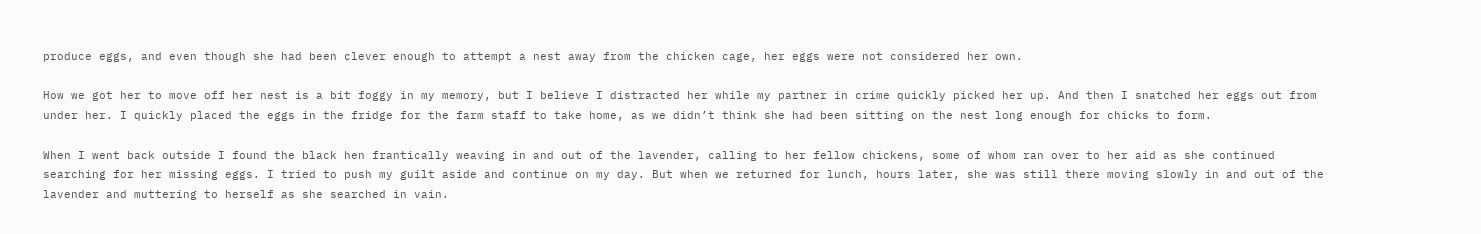produce eggs, and even though she had been clever enough to attempt a nest away from the chicken cage, her eggs were not considered her own.

How we got her to move off her nest is a bit foggy in my memory, but I believe I distracted her while my partner in crime quickly picked her up. And then I snatched her eggs out from under her. I quickly placed the eggs in the fridge for the farm staff to take home, as we didn’t think she had been sitting on the nest long enough for chicks to form.

When I went back outside I found the black hen frantically weaving in and out of the lavender, calling to her fellow chickens, some of whom ran over to her aid as she continued searching for her missing eggs. I tried to push my guilt aside and continue on my day. But when we returned for lunch, hours later, she was still there moving slowly in and out of the lavender and muttering to herself as she searched in vain.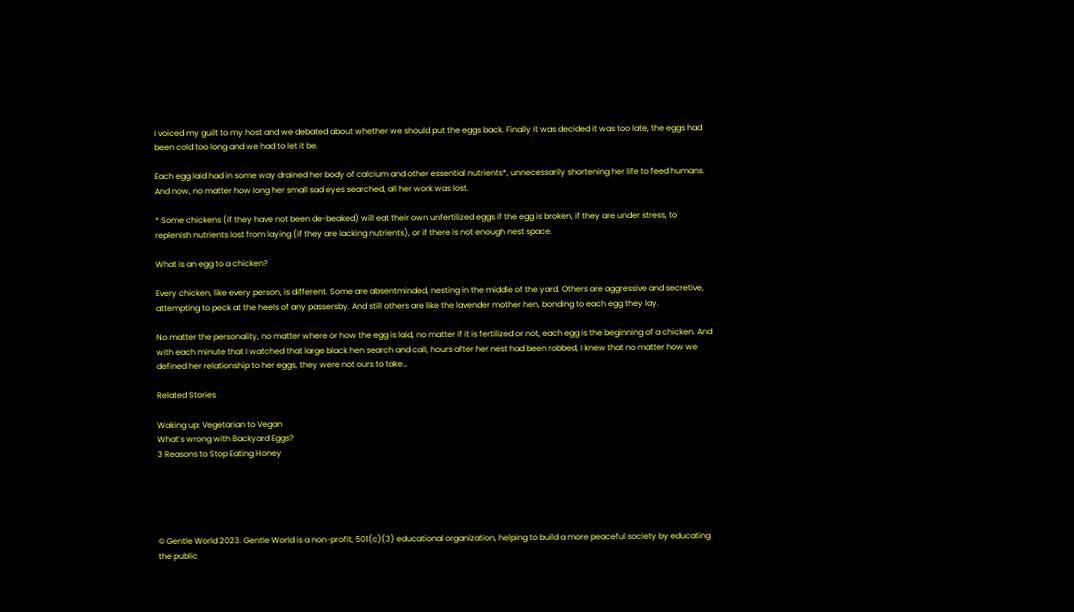I voiced my guilt to my host and we debated about whether we should put the eggs back. Finally it was decided it was too late, the eggs had been cold too long and we had to let it be.

Each egg laid had in some way drained her body of calcium and other essential nutrients*, unnecessarily shortening her life to feed humans. And now, no matter how long her small sad eyes searched, all her work was lost.

* Some chickens (if they have not been de-beaked) will eat their own unfertilized eggs if the egg is broken, if they are under stress, to replenish nutrients lost from laying (if they are lacking nutrients), or if there is not enough nest space.

What is an egg to a chicken?

Every chicken, like every person, is different. Some are absentminded, nesting in the middle of the yard. Others are aggressive and secretive, attempting to peck at the heels of any passersby. And still others are like the lavender mother hen, bonding to each egg they lay.

No matter the personality, no matter where or how the egg is laid, no matter if it is fertilized or not, each egg is the beginning of a chicken. And with each minute that I watched that large black hen search and call, hours after her nest had been robbed, I knew that no matter how we defined her relationship to her eggs, they were not ours to take…

Related Stories

Waking up: Vegetarian to Vegan
What’s wrong with Backyard Eggs?
3 Reasons to Stop Eating Honey





© Gentle World 2023. Gentle World is a non-profit, 501(c)(3) educational organization, helping to build a more peaceful society by educating the public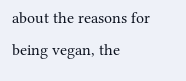about the reasons for being vegan, the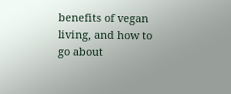benefits of vegan living, and how to go about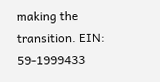making the transition. EIN: 59-1999433